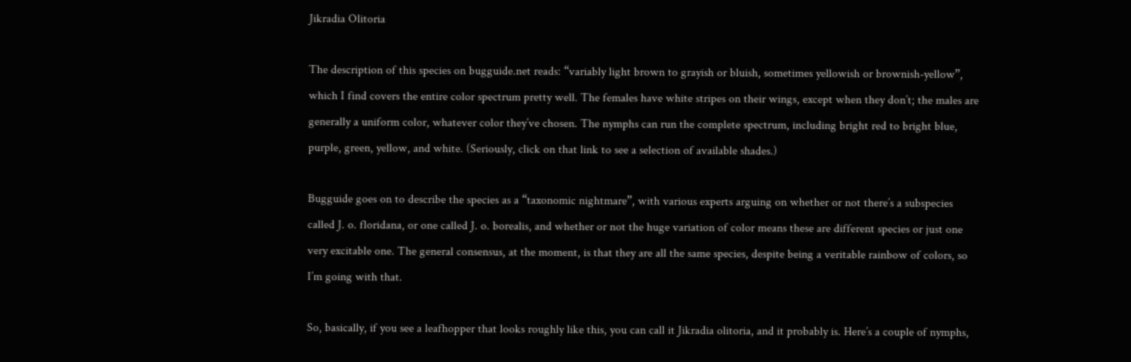Jikradia Olitoria

The description of this species on bugguide.net reads: “variably light brown to grayish or bluish, sometimes yellowish or brownish-yellow”, which I find covers the entire color spectrum pretty well. The females have white stripes on their wings, except when they don’t; the males are generally a uniform color, whatever color they’ve chosen. The nymphs can run the complete spectrum, including bright red to bright blue, purple, green, yellow, and white. (Seriously, click on that link to see a selection of available shades.)

Bugguide goes on to describe the species as a “taxonomic nightmare”, with various experts arguing on whether or not there’s a subspecies called J. o. floridana, or one called J. o. borealis, and whether or not the huge variation of color means these are different species or just one very excitable one. The general consensus, at the moment, is that they are all the same species, despite being a veritable rainbow of colors, so I’m going with that.

So, basically, if you see a leafhopper that looks roughly like this, you can call it Jikradia olitoria, and it probably is. Here’s a couple of nymphs,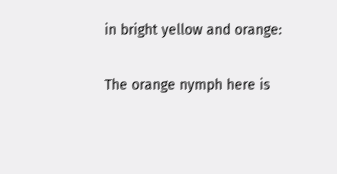in bright yellow and orange:

The orange nymph here is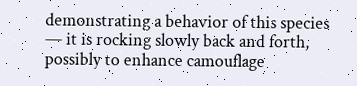demonstrating a behavior of this species — it is rocking slowly back and forth, possibly to enhance camouflage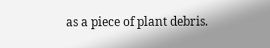as a piece of plant debris.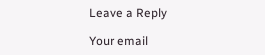Leave a Reply

Your email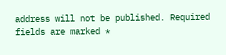address will not be published. Required fields are marked *